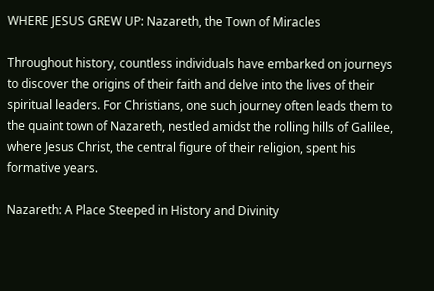WHERE JESUS GREW UP: Nazareth, the Town of Miracles

Throughout history, countless individuals have embarked on journeys to discover the origins of their faith and delve into the lives of their spiritual leaders. For Christians, one such journey often leads them to the quaint town of Nazareth, nestled amidst the rolling hills of Galilee, where Jesus Christ, the central figure of their religion, spent his formative years.

Nazareth: A Place Steeped in History and Divinity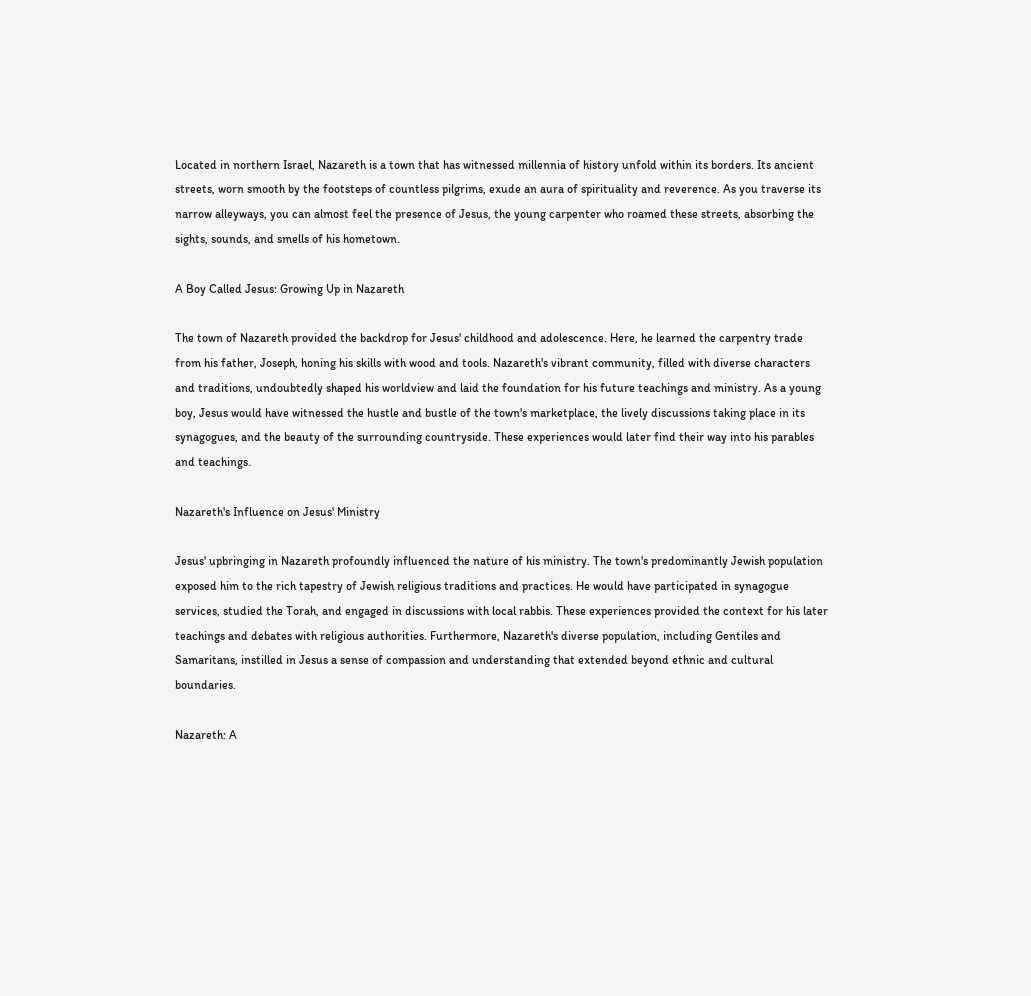Located in northern Israel, Nazareth is a town that has witnessed millennia of history unfold within its borders. Its ancient streets, worn smooth by the footsteps of countless pilgrims, exude an aura of spirituality and reverence. As you traverse its narrow alleyways, you can almost feel the presence of Jesus, the young carpenter who roamed these streets, absorbing the sights, sounds, and smells of his hometown.

A Boy Called Jesus: Growing Up in Nazareth

The town of Nazareth provided the backdrop for Jesus' childhood and adolescence. Here, he learned the carpentry trade from his father, Joseph, honing his skills with wood and tools. Nazareth's vibrant community, filled with diverse characters and traditions, undoubtedly shaped his worldview and laid the foundation for his future teachings and ministry. As a young boy, Jesus would have witnessed the hustle and bustle of the town's marketplace, the lively discussions taking place in its synagogues, and the beauty of the surrounding countryside. These experiences would later find their way into his parables and teachings.

Nazareth's Influence on Jesus' Ministry

Jesus' upbringing in Nazareth profoundly influenced the nature of his ministry. The town's predominantly Jewish population exposed him to the rich tapestry of Jewish religious traditions and practices. He would have participated in synagogue services, studied the Torah, and engaged in discussions with local rabbis. These experiences provided the context for his later teachings and debates with religious authorities. Furthermore, Nazareth's diverse population, including Gentiles and Samaritans, instilled in Jesus a sense of compassion and understanding that extended beyond ethnic and cultural boundaries.

Nazareth: A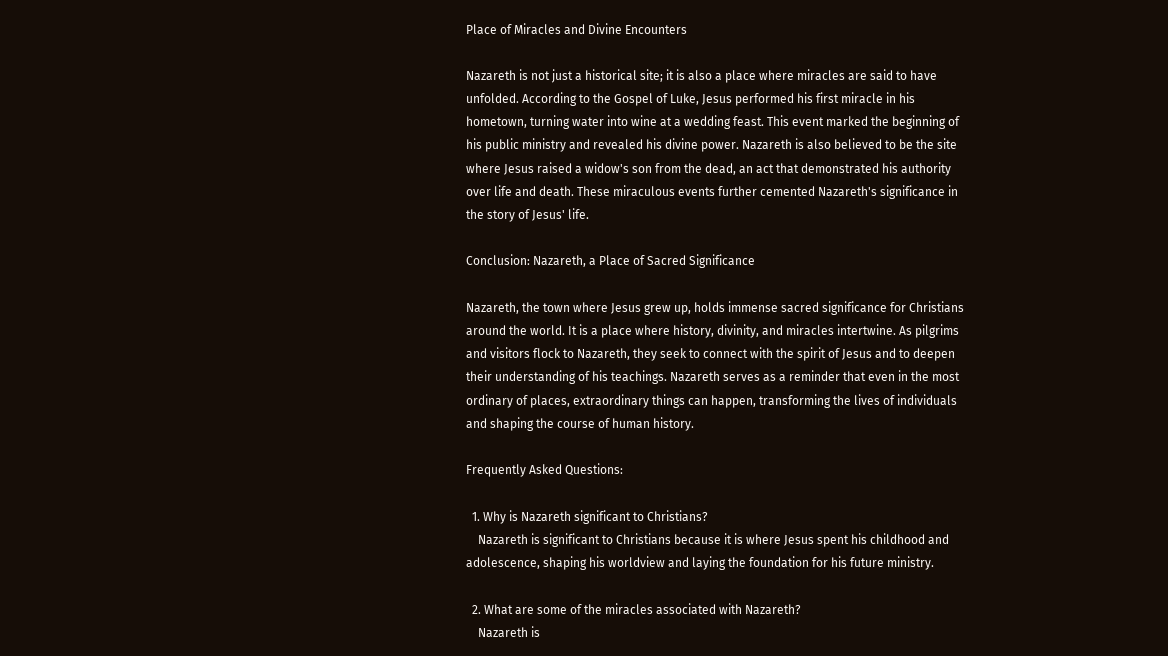Place of Miracles and Divine Encounters

Nazareth is not just a historical site; it is also a place where miracles are said to have unfolded. According to the Gospel of Luke, Jesus performed his first miracle in his hometown, turning water into wine at a wedding feast. This event marked the beginning of his public ministry and revealed his divine power. Nazareth is also believed to be the site where Jesus raised a widow's son from the dead, an act that demonstrated his authority over life and death. These miraculous events further cemented Nazareth's significance in the story of Jesus' life.

Conclusion: Nazareth, a Place of Sacred Significance

Nazareth, the town where Jesus grew up, holds immense sacred significance for Christians around the world. It is a place where history, divinity, and miracles intertwine. As pilgrims and visitors flock to Nazareth, they seek to connect with the spirit of Jesus and to deepen their understanding of his teachings. Nazareth serves as a reminder that even in the most ordinary of places, extraordinary things can happen, transforming the lives of individuals and shaping the course of human history.

Frequently Asked Questions:

  1. Why is Nazareth significant to Christians?
    Nazareth is significant to Christians because it is where Jesus spent his childhood and adolescence, shaping his worldview and laying the foundation for his future ministry.

  2. What are some of the miracles associated with Nazareth?
    Nazareth is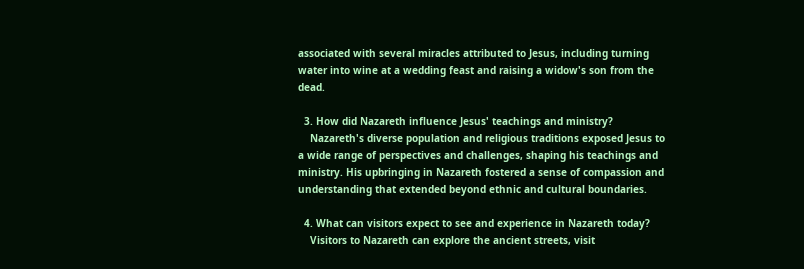associated with several miracles attributed to Jesus, including turning water into wine at a wedding feast and raising a widow's son from the dead.

  3. How did Nazareth influence Jesus' teachings and ministry?
    Nazareth's diverse population and religious traditions exposed Jesus to a wide range of perspectives and challenges, shaping his teachings and ministry. His upbringing in Nazareth fostered a sense of compassion and understanding that extended beyond ethnic and cultural boundaries.

  4. What can visitors expect to see and experience in Nazareth today?
    Visitors to Nazareth can explore the ancient streets, visit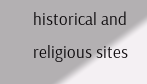historical and religious sites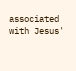associated with Jesus'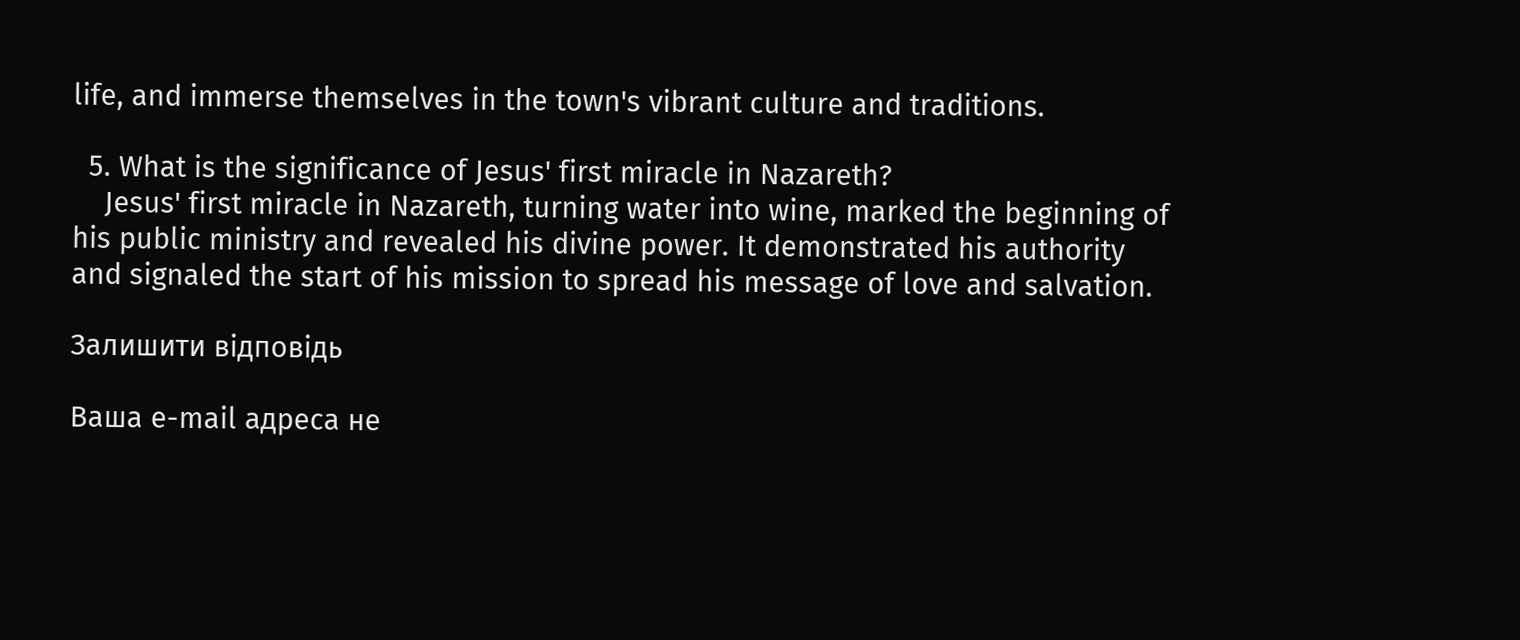life, and immerse themselves in the town's vibrant culture and traditions.

  5. What is the significance of Jesus' first miracle in Nazareth?
    Jesus' first miracle in Nazareth, turning water into wine, marked the beginning of his public ministry and revealed his divine power. It demonstrated his authority and signaled the start of his mission to spread his message of love and salvation.

Залишити відповідь

Ваша e-mail адреса не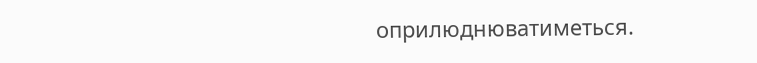оприлюднюватиметься.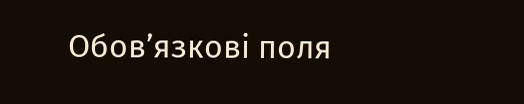Обов’язкові поля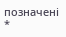позначені *